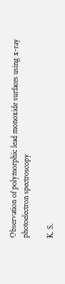Observation of polymorphic lead monoxide surfaces using x-ray photoelectron spectroscopy

K. S.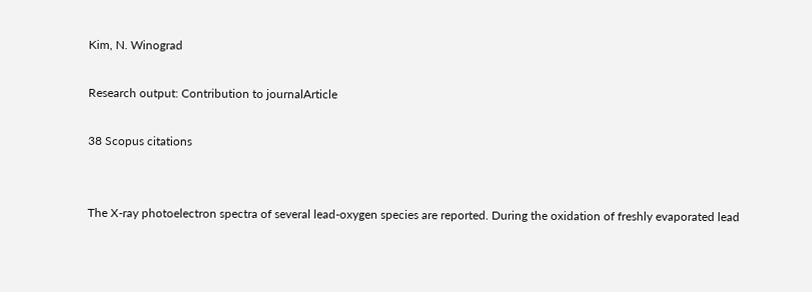Kim, N. Winograd

Research output: Contribution to journalArticle

38 Scopus citations


The X-ray photoelectron spectra of several lead-oxygen species are reported. During the oxidation of freshly evaporated lead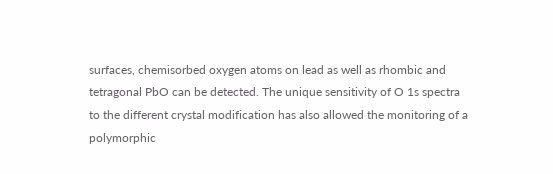surfaces, chemisorbed oxygen atoms on lead as well as rhombic and tetragonal PbO can be detected. The unique sensitivity of O 1s spectra to the different crystal modification has also allowed the monitoring of a polymorphic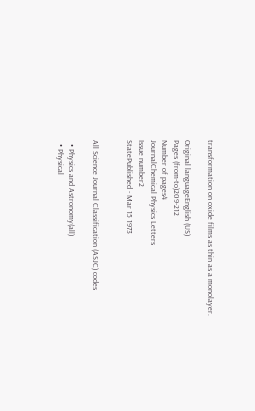transformation on oxide films as thin as a monolayer.

Original languageEnglish (US)
Pages (from-to)209-212
Number of pages4
JournalChemical Physics Letters
Issue number2
StatePublished - Mar 15 1973


All Science Journal Classification (ASJC) codes

  • Physics and Astronomy(all)
  • Physical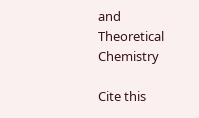and Theoretical Chemistry

Cite this